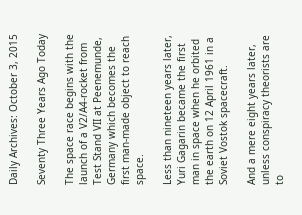Daily Archives: October 3, 2015

Seventy Three Years Ago Today

The space race begins with the launch of a V2/A4-rocket from Test Stand VII at Peenemunde, Germany which becomes the first man-made object to reach space.

Less than nineteen years later, Yuri Gagarin became the first man in space when he orbited the earth on 12 April 1961 in a Soviet Vostok spacecraft.

And a mere eight years later, unless conspiracy theorists are to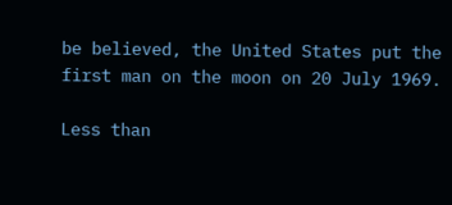be believed, the United States put the first man on the moon on 20 July 1969.

Less than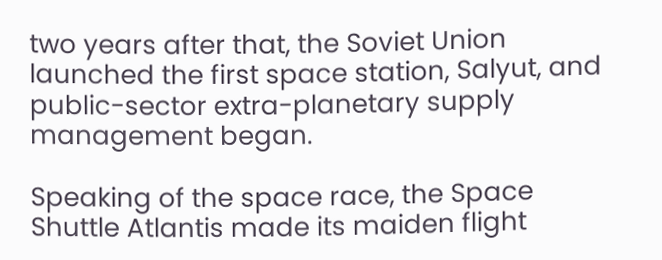two years after that, the Soviet Union launched the first space station, Salyut, and public-sector extra-planetary supply management began.

Speaking of the space race, the Space Shuttle Atlantis made its maiden flight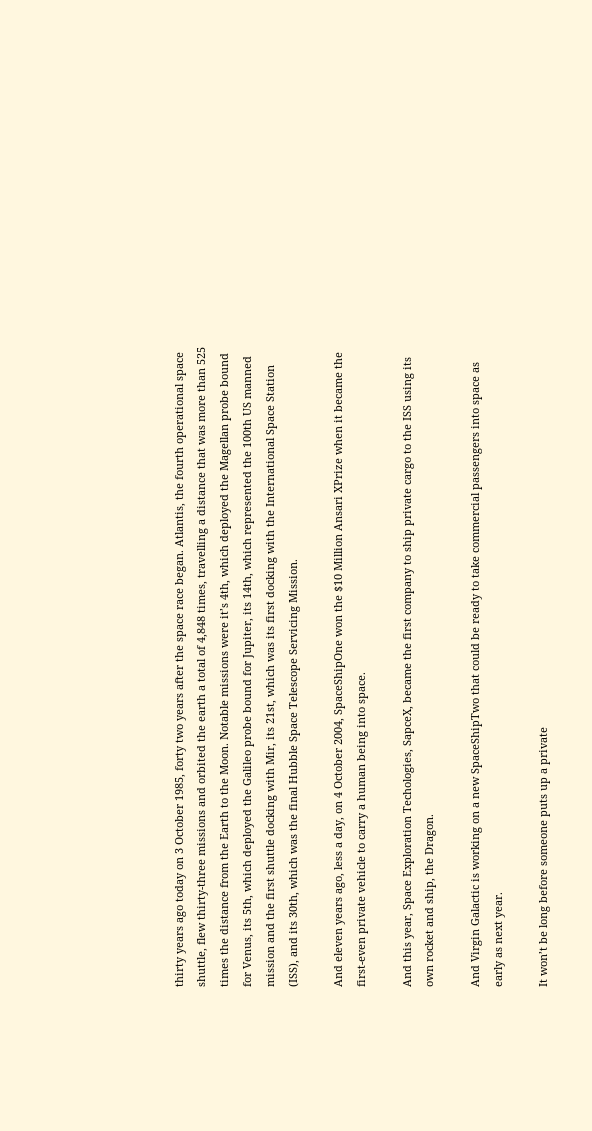thirty years ago today on 3 October 1985, forty two years after the space race began. Atlantis, the fourth operational space shuttle, flew thirty-three missions and orbited the earth a total of 4,848 times, travelling a distance that was more than 525 times the distance from the Earth to the Moon. Notable missions were it’s 4th, which deployed the Magellan probe bound for Venus, its 5th, which deployed the Galileo probe bound for Jupiter, its 14th, which represented the 100th US manned mission and the first shuttle docking with Mir, its 21st, which was its first docking with the International Space Station (ISS), and its 30th, which was the final Hubble Space Telescope Servicing Mission.

And eleven years ago, less a day, on 4 October 2004, SpaceShipOne won the $10 Million Ansari XPrize when it became the first-even private vehicle to carry a human being into space.

And this year, Space Exploration Techologies, SapceX, became the first company to ship private cargo to the ISS using its own rocket and ship, the Dragon.

And Virgin Galactic is working on a new SpaceShipTwo that could be ready to take commercial passengers into space as early as next year.

It won’t be long before someone puts up a private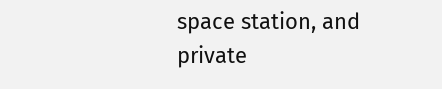space station, and private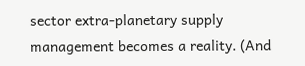sector extra-planetary supply management becomes a reality. (And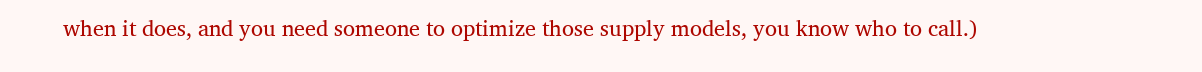when it does, and you need someone to optimize those supply models, you know who to call.)